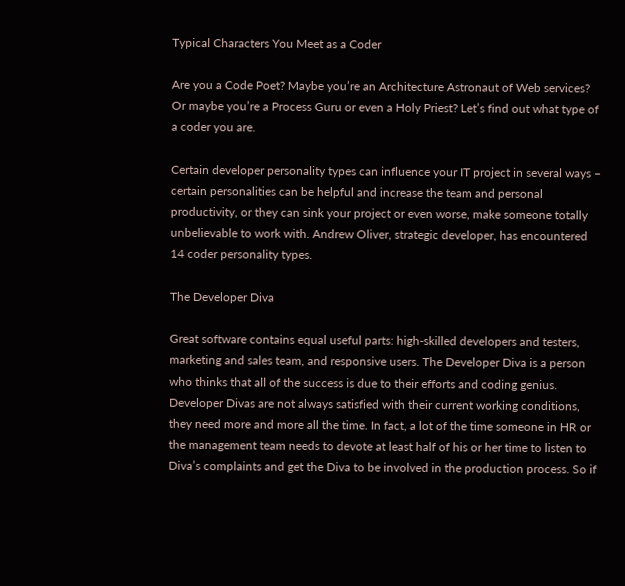Typical Characters You Meet as a Coder

Are you a Code Poet? Maybe you’re an Architecture Astronaut of Web services? Or maybe you’re a Process Guru or even a Holy Priest? Let’s find out what type of a coder you are.

Certain developer personality types can influence your IT project in several ways – certain personalities can be helpful and increase the team and personal productivity, or they can sink your project or even worse, make someone totally unbelievable to work with. Andrew Oliver, strategic developer, has encountered 14 coder personality types.

The Developer Diva

Great software contains equal useful parts: high-skilled developers and testers, marketing and sales team, and responsive users. The Developer Diva is a person who thinks that all of the success is due to their efforts and coding genius. Developer Divas are not always satisfied with their current working conditions, they need more and more all the time. In fact, a lot of the time someone in HR or the management team needs to devote at least half of his or her time to listen to Diva’s complaints and get the Diva to be involved in the production process. So if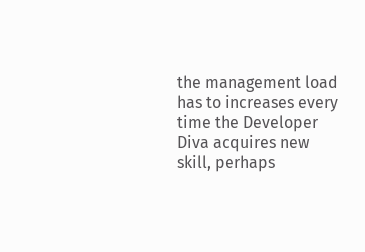the management load has to increases every time the Developer Diva acquires new skill, perhaps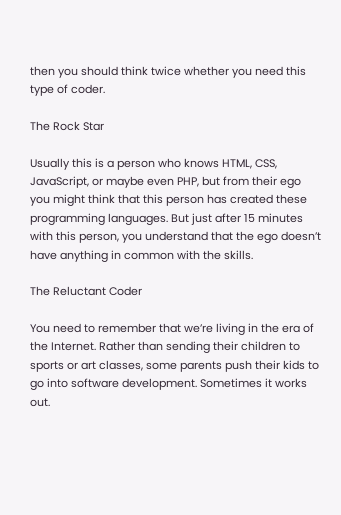then you should think twice whether you need this type of coder.

The Rock Star

Usually this is a person who knows HTML, CSS, JavaScript, or maybe even PHP, but from their ego you might think that this person has created these programming languages. But just after 15 minutes with this person, you understand that the ego doesn’t have anything in common with the skills.

The Reluctant Coder

You need to remember that we’re living in the era of the Internet. Rather than sending their children to sports or art classes, some parents push their kids to go into software development. Sometimes it works out.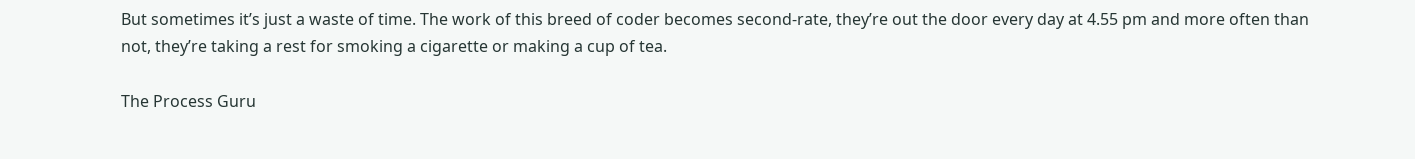But sometimes it’s just a waste of time. The work of this breed of coder becomes second-rate, they’re out the door every day at 4.55 pm and more often than not, they’re taking a rest for smoking a cigarette or making a cup of tea.

The Process Guru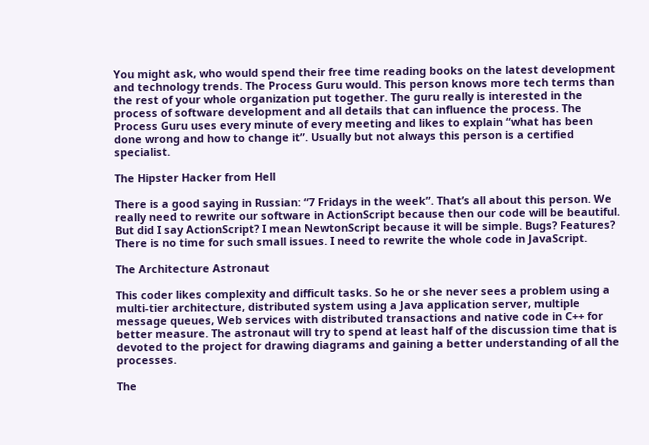You might ask, who would spend their free time reading books on the latest development and technology trends. The Process Guru would. This person knows more tech terms than the rest of your whole organization put together. The guru really is interested in the process of software development and all details that can influence the process. The Process Guru uses every minute of every meeting and likes to explain “what has been done wrong and how to change it”. Usually but not always this person is a certified specialist.

The Hipster Hacker from Hell

There is a good saying in Russian: “7 Fridays in the week”. That’s all about this person. We really need to rewrite our software in ActionScript because then our code will be beautiful. But did I say ActionScript? I mean NewtonScript because it will be simple. Bugs? Features? There is no time for such small issues. I need to rewrite the whole code in JavaScript.

The Architecture Astronaut

This coder likes complexity and difficult tasks. So he or she never sees a problem using a multi-tier architecture, distributed system using a Java application server, multiple message queues, Web services with distributed transactions and native code in C++ for better measure. The astronaut will try to spend at least half of the discussion time that is devoted to the project for drawing diagrams and gaining a better understanding of all the processes.

The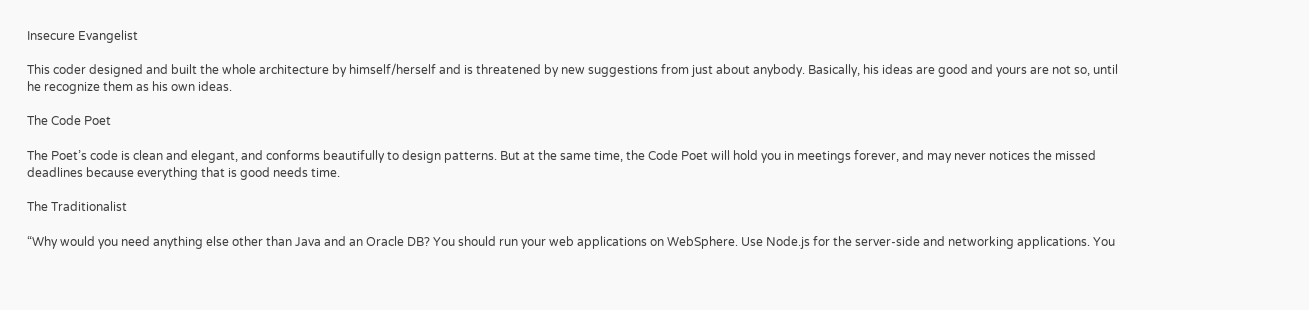Insecure Evangelist

This coder designed and built the whole architecture by himself/herself and is threatened by new suggestions from just about anybody. Basically, his ideas are good and yours are not so, until he recognize them as his own ideas.

The Code Poet

The Poet’s code is clean and elegant, and conforms beautifully to design patterns. But at the same time, the Code Poet will hold you in meetings forever, and may never notices the missed deadlines because everything that is good needs time.

The Traditionalist

“Why would you need anything else other than Java and an Oracle DB? You should run your web applications on WebSphere. Use Node.js for the server-side and networking applications. You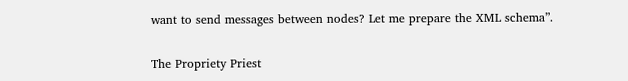want to send messages between nodes? Let me prepare the XML schema”.

The Propriety Priest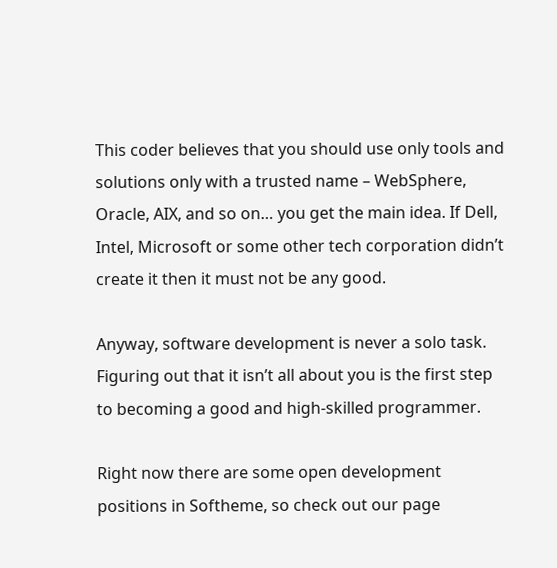This coder believes that you should use only tools and solutions only with a trusted name – WebSphere, Oracle, AIX, and so on… you get the main idea. If Dell, Intel, Microsoft or some other tech corporation didn’t create it then it must not be any good.

Anyway, software development is never a solo task. Figuring out that it isn’t all about you is the first step to becoming a good and high-skilled programmer.

Right now there are some open development positions in Softheme, so check out our page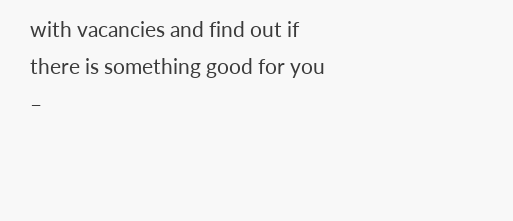with vacancies and find out if there is something good for you –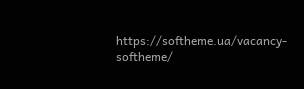https://softheme.ua/vacancy-softheme/